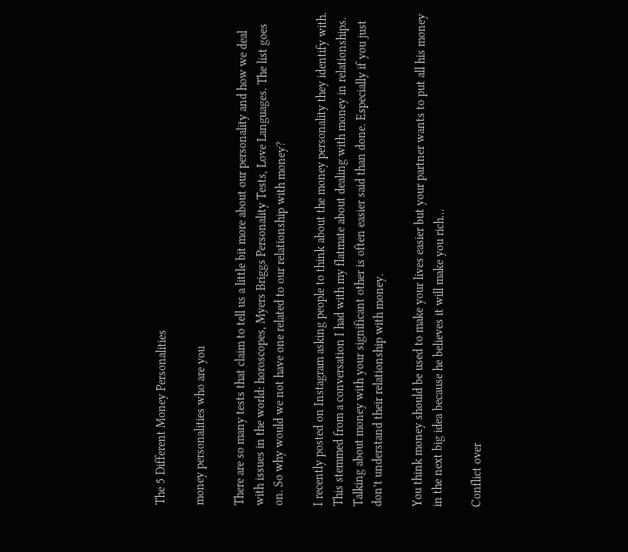The 5 Different Money Personalities

money personalities who are you

There are so many tests that claim to tell us a little bit more about our personality and how we deal with issues in the world: horoscopes, Myers Briggs Personality Tests, Love Languages. The list goes on. So why would we not have one related to our relationship with money?

I recently posted on Instagram asking people to think about the money personality they identify with. This stemmed from a conversation I had with my flatmate about dealing with money in relationships. Talking about money with your significant other is often easier said than done. Especially if you just don’t understand their relationship with money.

You think money should be used to make your lives easier but your partner wants to put all his money in the next big idea because he believes it will make you rich…

Conflict over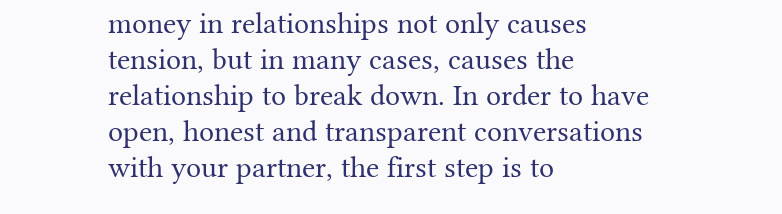money in relationships not only causes tension, but in many cases, causes the relationship to break down. In order to have open, honest and transparent conversations with your partner, the first step is to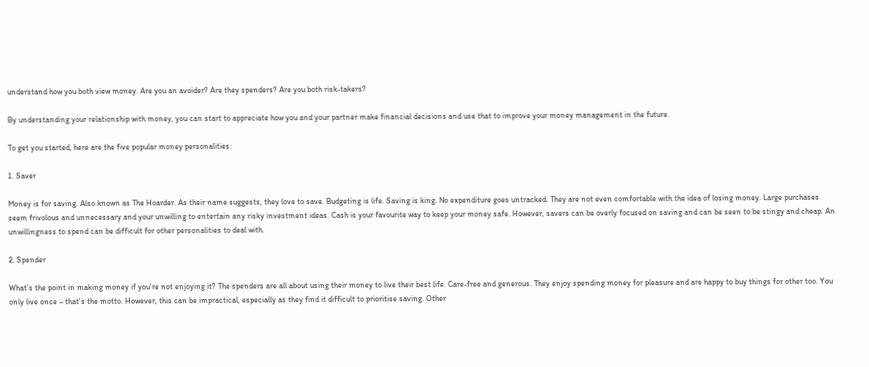understand how you both view money. Are you an avoider? Are they spenders? Are you both risk-takers?

By understanding your relationship with money, you can start to appreciate how you and your partner make financial decisions and use that to improve your money management in the future.

To get you started, here are the five popular money personalities:

1. Saver

Money is for saving. Also known as The Hoarder. As their name suggests, they love to save. Budgeting is life. Saving is king. No expenditure goes untracked. They are not even comfortable with the idea of losing money. Large purchases seem frivolous and unnecessary and your unwilling to entertain any risky investment ideas. Cash is your favourite way to keep your money safe. However, savers can be overly focused on saving and can be seen to be stingy and cheap. An unwillingness to spend can be difficult for other personalities to deal with.

2. Spender

What’s the point in making money if you’re not enjoying it? The spenders are all about using their money to live their best life. Care-free and generous. They enjoy spending money for pleasure and are happy to buy things for other too. You only live once – that’s the motto. However, this can be impractical, especially as they find it difficult to prioritise saving. Other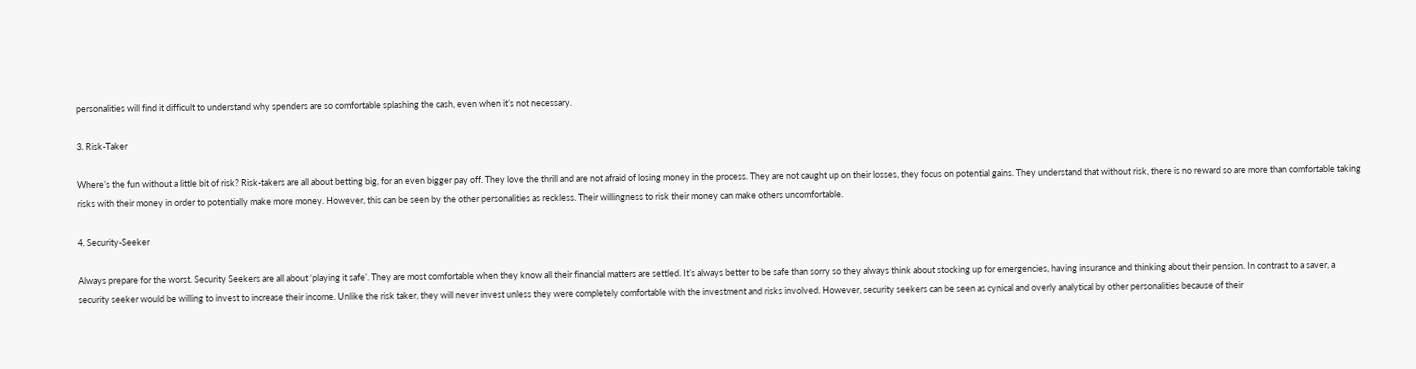personalities will find it difficult to understand why spenders are so comfortable splashing the cash, even when it’s not necessary.

3. Risk-Taker

Where’s the fun without a little bit of risk? Risk-takers are all about betting big, for an even bigger pay off. They love the thrill and are not afraid of losing money in the process. They are not caught up on their losses, they focus on potential gains. They understand that without risk, there is no reward so are more than comfortable taking risks with their money in order to potentially make more money. However, this can be seen by the other personalities as reckless. Their willingness to risk their money can make others uncomfortable.

4. Security-Seeker

Always prepare for the worst. Security Seekers are all about ‘playing it safe’. They are most comfortable when they know all their financial matters are settled. It’s always better to be safe than sorry so they always think about stocking up for emergencies, having insurance and thinking about their pension. In contrast to a saver, a security seeker would be willing to invest to increase their income. Unlike the risk taker, they will never invest unless they were completely comfortable with the investment and risks involved. However, security seekers can be seen as cynical and overly analytical by other personalities because of their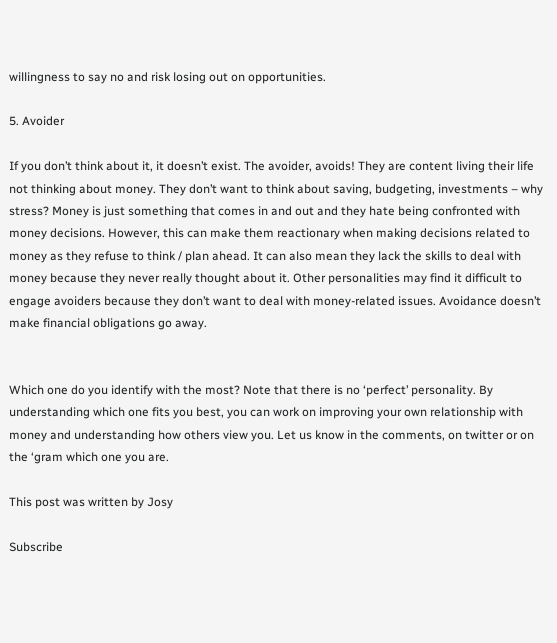willingness to say no and risk losing out on opportunities.

5. Avoider

If you don’t think about it, it doesn’t exist. The avoider, avoids! They are content living their life not thinking about money. They don’t want to think about saving, budgeting, investments – why stress? Money is just something that comes in and out and they hate being confronted with money decisions. However, this can make them reactionary when making decisions related to money as they refuse to think / plan ahead. It can also mean they lack the skills to deal with money because they never really thought about it. Other personalities may find it difficult to engage avoiders because they don’t want to deal with money-related issues. Avoidance doesn’t make financial obligations go away.


Which one do you identify with the most? Note that there is no ‘perfect’ personality. By understanding which one fits you best, you can work on improving your own relationship with money and understanding how others view you. Let us know in the comments, on twitter or on the ‘gram which one you are.

This post was written by Josy

Subscribe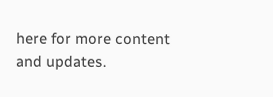here for more content and updates.